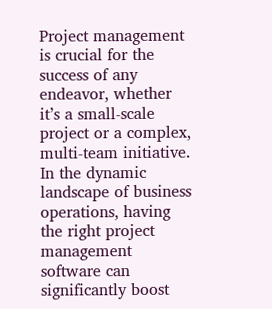Project management is crucial for the success of any endeavor, whether it’s a small-scale project or a complex, multi-team initiative. In the dynamic landscape of business operations, having the right project management software can significantly boost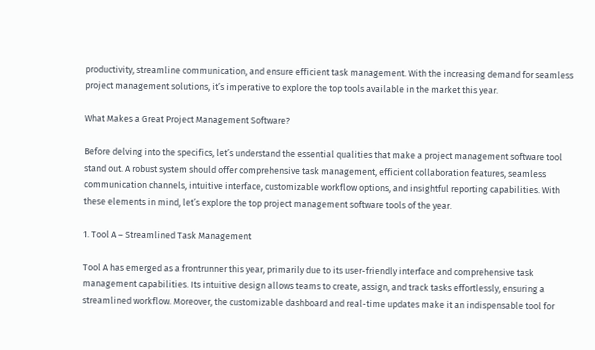productivity, streamline communication, and ensure efficient task management. With the increasing demand for seamless project management solutions, it’s imperative to explore the top tools available in the market this year.

What Makes a Great Project Management Software?

Before delving into the specifics, let’s understand the essential qualities that make a project management software tool stand out. A robust system should offer comprehensive task management, efficient collaboration features, seamless communication channels, intuitive interface, customizable workflow options, and insightful reporting capabilities. With these elements in mind, let’s explore the top project management software tools of the year.

1. Tool A – Streamlined Task Management

Tool A has emerged as a frontrunner this year, primarily due to its user-friendly interface and comprehensive task management capabilities. Its intuitive design allows teams to create, assign, and track tasks effortlessly, ensuring a streamlined workflow. Moreover, the customizable dashboard and real-time updates make it an indispensable tool for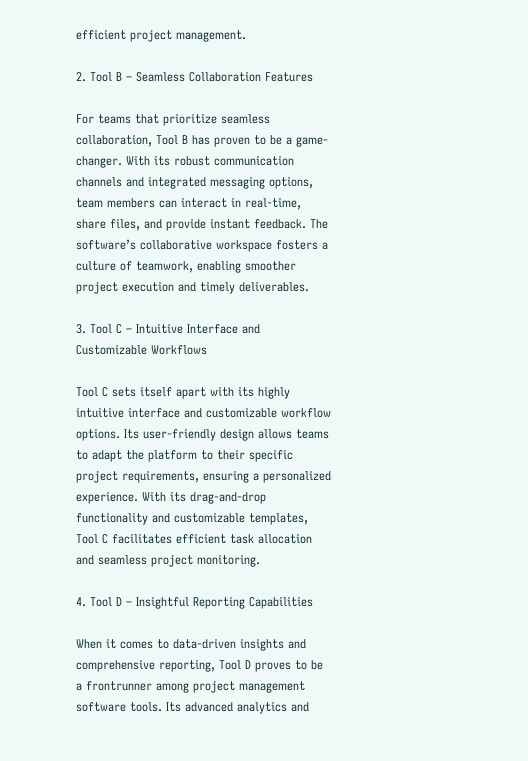efficient project management.

2. Tool B – Seamless Collaboration Features

For teams that prioritize seamless collaboration, Tool B has proven to be a game-changer. With its robust communication channels and integrated messaging options, team members can interact in real-time, share files, and provide instant feedback. The software’s collaborative workspace fosters a culture of teamwork, enabling smoother project execution and timely deliverables.

3. Tool C – Intuitive Interface and Customizable Workflows

Tool C sets itself apart with its highly intuitive interface and customizable workflow options. Its user-friendly design allows teams to adapt the platform to their specific project requirements, ensuring a personalized experience. With its drag-and-drop functionality and customizable templates, Tool C facilitates efficient task allocation and seamless project monitoring.

4. Tool D – Insightful Reporting Capabilities

When it comes to data-driven insights and comprehensive reporting, Tool D proves to be a frontrunner among project management software tools. Its advanced analytics and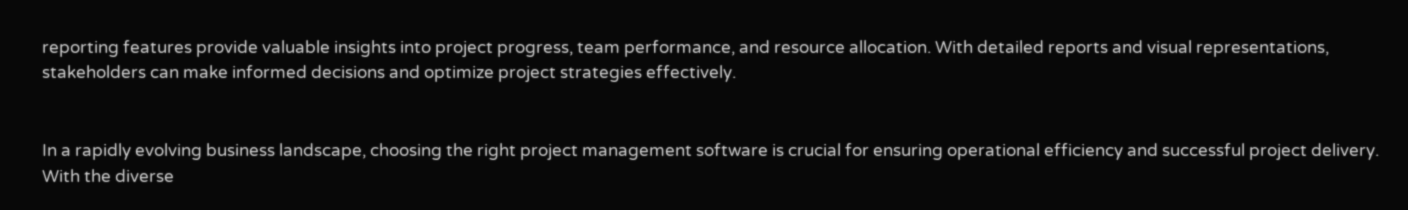reporting features provide valuable insights into project progress, team performance, and resource allocation. With detailed reports and visual representations, stakeholders can make informed decisions and optimize project strategies effectively.


In a rapidly evolving business landscape, choosing the right project management software is crucial for ensuring operational efficiency and successful project delivery. With the diverse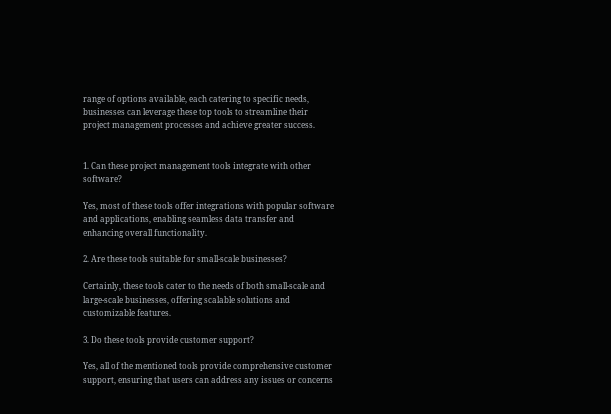range of options available, each catering to specific needs, businesses can leverage these top tools to streamline their project management processes and achieve greater success.


1. Can these project management tools integrate with other software?

Yes, most of these tools offer integrations with popular software and applications, enabling seamless data transfer and enhancing overall functionality.

2. Are these tools suitable for small-scale businesses?

Certainly, these tools cater to the needs of both small-scale and large-scale businesses, offering scalable solutions and customizable features.

3. Do these tools provide customer support?

Yes, all of the mentioned tools provide comprehensive customer support, ensuring that users can address any issues or concerns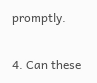promptly.

4. Can these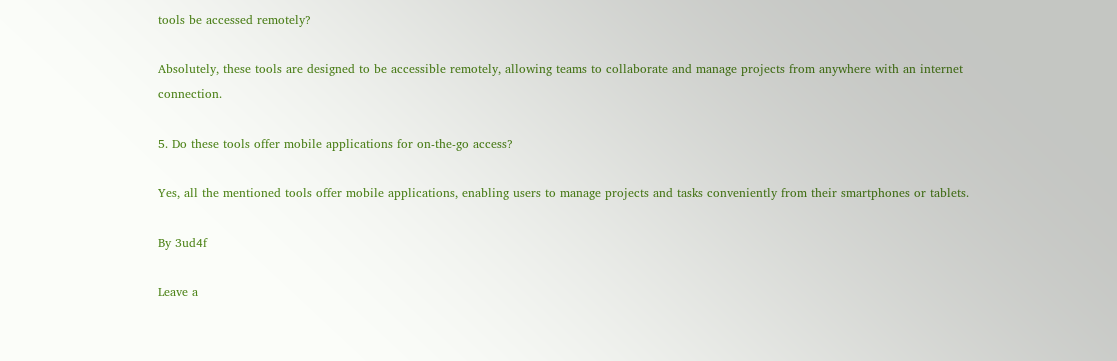tools be accessed remotely?

Absolutely, these tools are designed to be accessible remotely, allowing teams to collaborate and manage projects from anywhere with an internet connection.

5. Do these tools offer mobile applications for on-the-go access?

Yes, all the mentioned tools offer mobile applications, enabling users to manage projects and tasks conveniently from their smartphones or tablets.

By 3ud4f

Leave a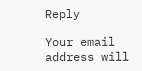Reply

Your email address will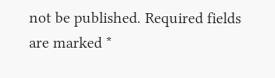not be published. Required fields are marked *